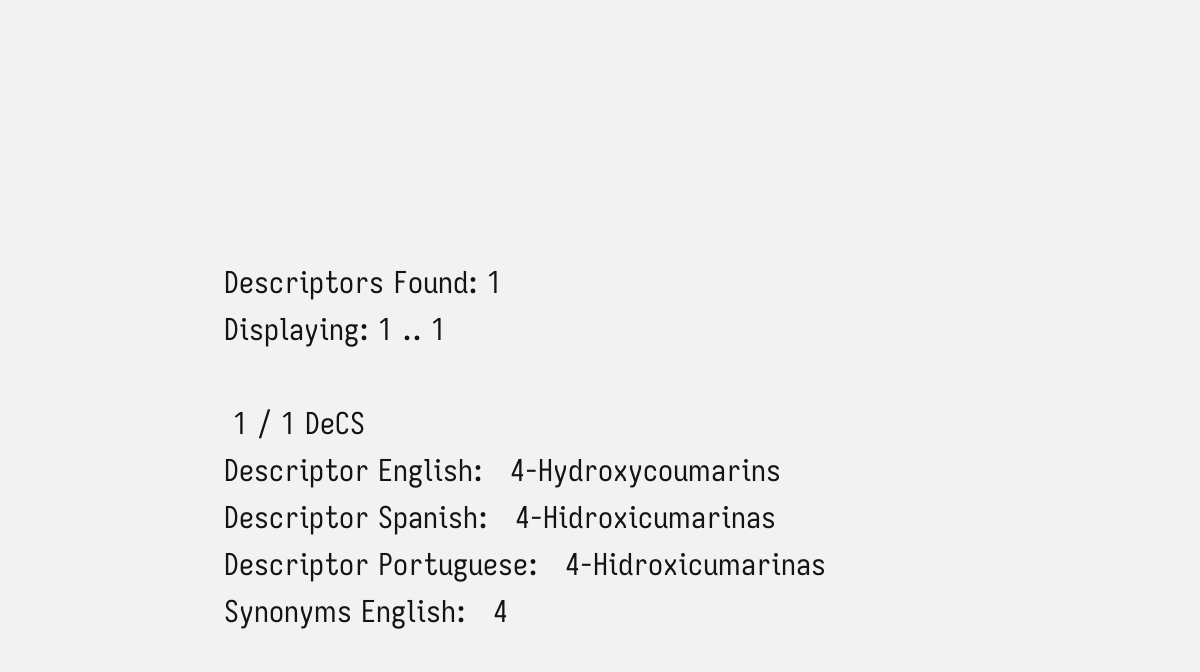Descriptors Found: 1
Displaying: 1 .. 1

 1 / 1 DeCS
Descriptor English:   4-Hydroxycoumarins
Descriptor Spanish:   4-Hidroxicumarinas
Descriptor Portuguese:   4-Hidroxicumarinas
Synonyms English:   4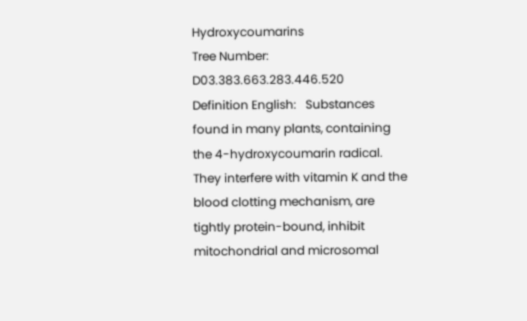Hydroxycoumarins
Tree Number:   D03.383.663.283.446.520
Definition English:   Substances found in many plants, containing the 4-hydroxycoumarin radical. They interfere with vitamin K and the blood clotting mechanism, are tightly protein-bound, inhibit mitochondrial and microsomal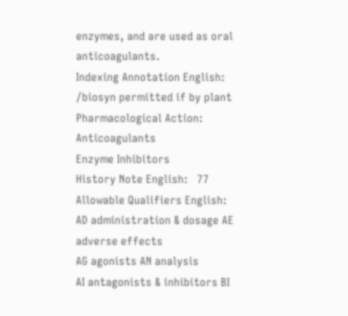enzymes, and are used as oral anticoagulants.
Indexing Annotation English:   /biosyn permitted if by plant
Pharmacological Action:   Anticoagulants
Enzyme Inhibitors
History Note English:   77
Allowable Qualifiers English:
AD administration & dosage AE adverse effects
AG agonists AN analysis
AI antagonists & inhibitors BI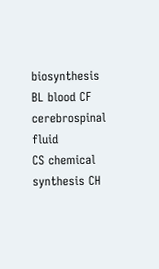biosynthesis
BL blood CF cerebrospinal fluid
CS chemical synthesis CH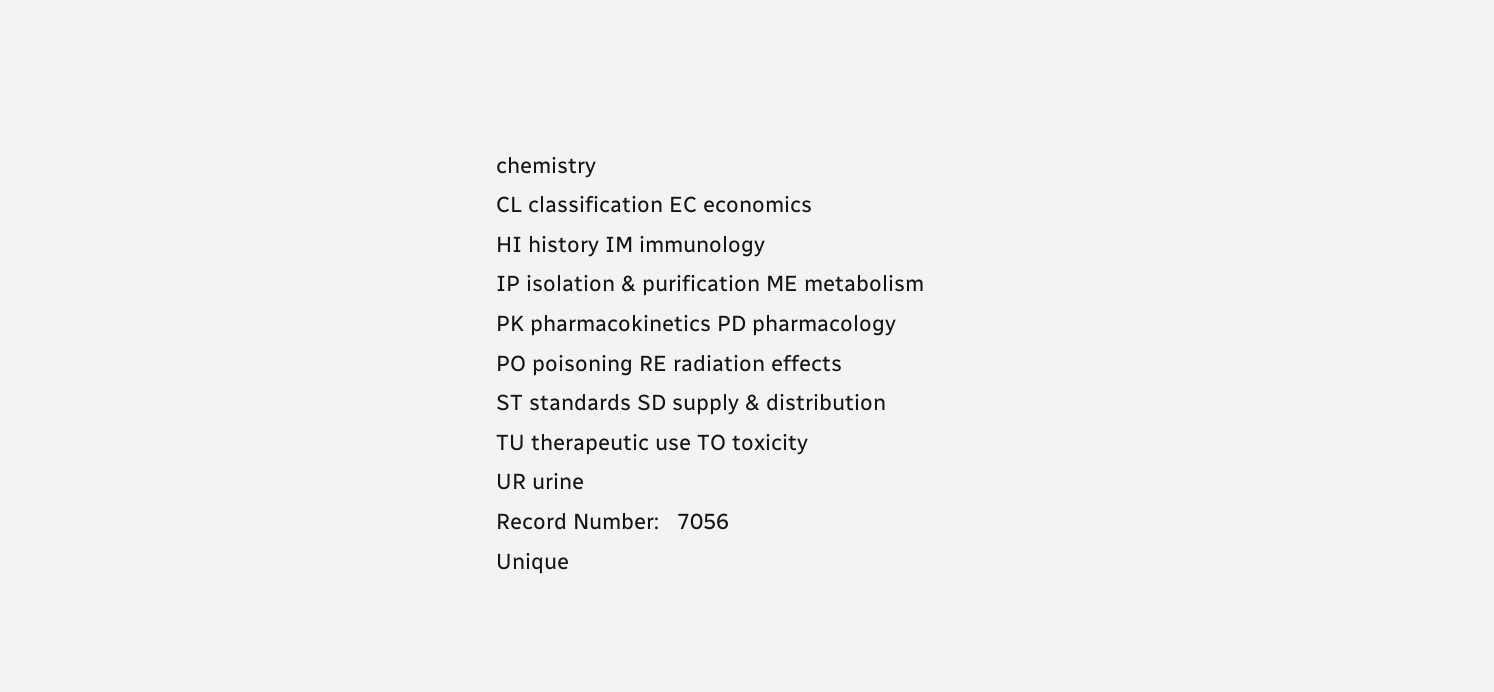chemistry
CL classification EC economics
HI history IM immunology
IP isolation & purification ME metabolism
PK pharmacokinetics PD pharmacology
PO poisoning RE radiation effects
ST standards SD supply & distribution
TU therapeutic use TO toxicity
UR urine
Record Number:   7056
Unique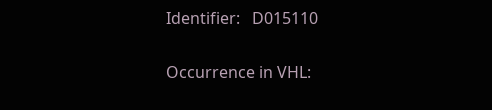Identifier:   D015110

Occurrence in VHL: